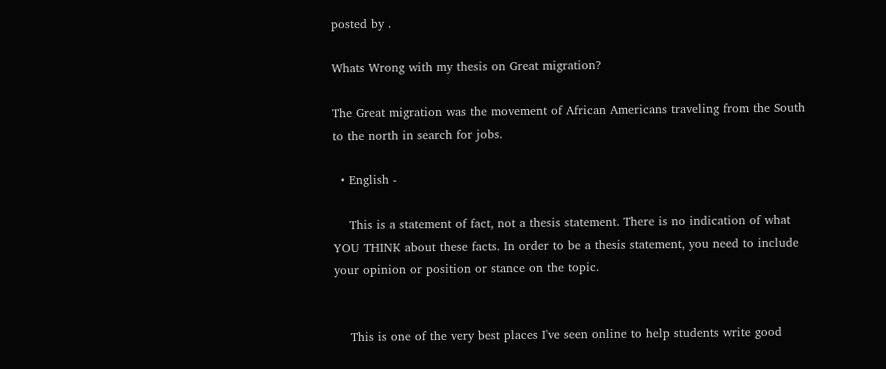posted by .

Whats Wrong with my thesis on Great migration?

The Great migration was the movement of African Americans traveling from the South to the north in search for jobs.

  • English -

    This is a statement of fact, not a thesis statement. There is no indication of what YOU THINK about these facts. In order to be a thesis statement, you need to include your opinion or position or stance on the topic.


    This is one of the very best places I've seen online to help students write good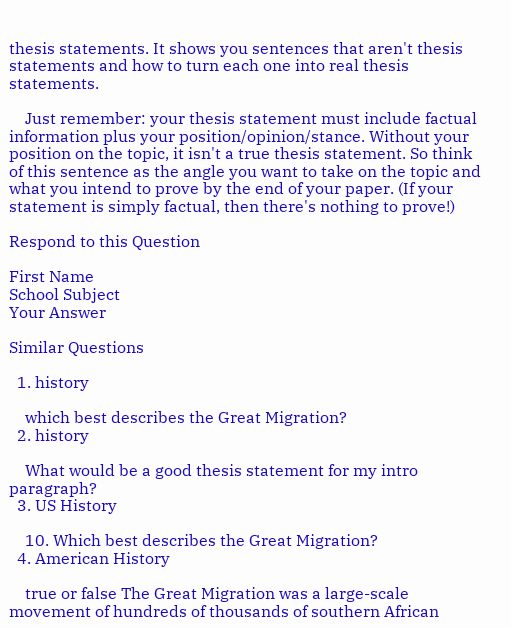thesis statements. It shows you sentences that aren't thesis statements and how to turn each one into real thesis statements.

    Just remember: your thesis statement must include factual information plus your position/opinion/stance. Without your position on the topic, it isn't a true thesis statement. So think of this sentence as the angle you want to take on the topic and what you intend to prove by the end of your paper. (If your statement is simply factual, then there's nothing to prove!)

Respond to this Question

First Name
School Subject
Your Answer

Similar Questions

  1. history

    which best describes the Great Migration?
  2. history

    What would be a good thesis statement for my intro paragraph?
  3. US History

    10. Which best describes the Great Migration?
  4. American History

    true or false The Great Migration was a large-scale movement of hundreds of thousands of southern African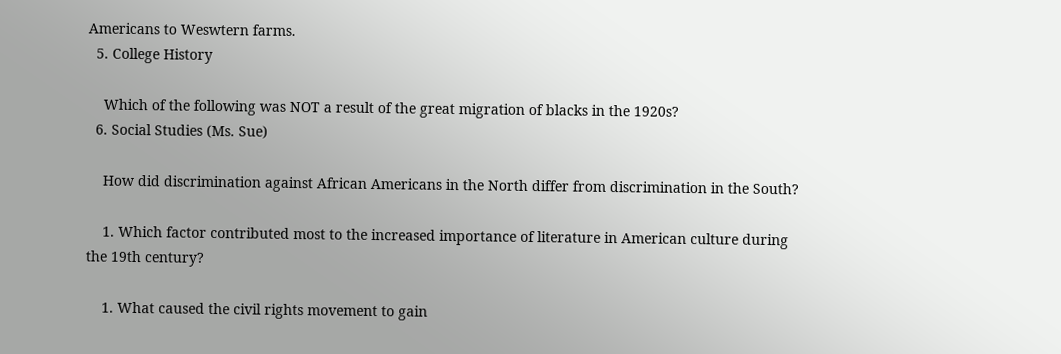Americans to Weswtern farms.
  5. College History

    Which of the following was NOT a result of the great migration of blacks in the 1920s?
  6. Social Studies (Ms. Sue)

    How did discrimination against African Americans in the North differ from discrimination in the South?

    1. Which factor contributed most to the increased importance of literature in American culture during the 19th century?

    1. What caused the civil rights movement to gain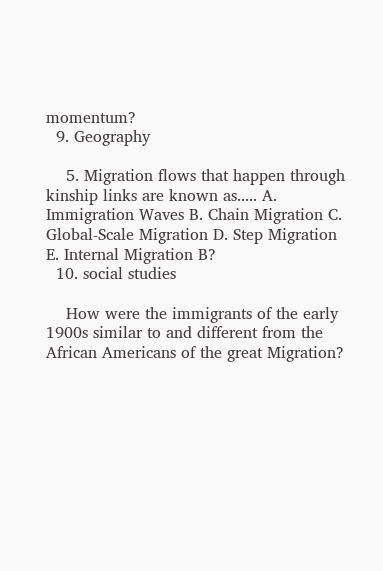momentum?
  9. Geography

    5. Migration flows that happen through kinship links are known as..... A. Immigration Waves B. Chain Migration C. Global-Scale Migration D. Step Migration E. Internal Migration B?
  10. social studies

    How were the immigrants of the early 1900s similar to and different from the African Americans of the great Migration?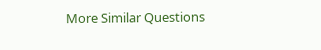More Similar Questions